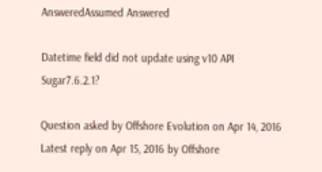AnsweredAssumed Answered

Datetime field did not update using v10 API Sugar7.6.2.1?

Question asked by Offshore Evolution on Apr 14, 2016
Latest reply on Apr 15, 2016 by Offshore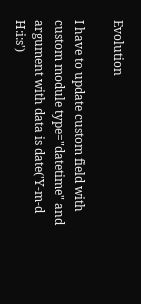Evolution

I have to update custom field with custom module type="datetime" and argument with data is date('Y-m-d H:i:s')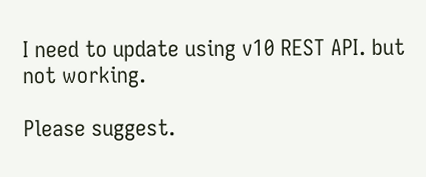I need to update using v10 REST API. but not working.

Please suggest.